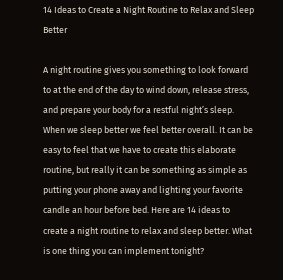14 Ideas to Create a Night Routine to Relax and Sleep Better

A night routine gives you something to look forward to at the end of the day to wind down, release stress, and prepare your body for a restful night’s sleep. When we sleep better we feel better overall. It can be easy to feel that we have to create this elaborate routine, but really it can be something as simple as putting your phone away and lighting your favorite candle an hour before bed. Here are 14 ideas to create a night routine to relax and sleep better. What is one thing you can implement tonight?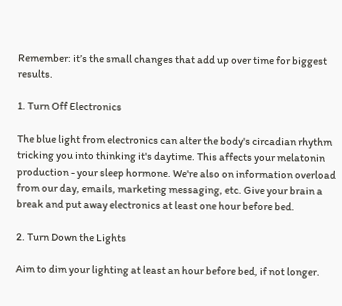Remember: it’s the small changes that add up over time for biggest results.

1. Turn Off Electronics

The blue light from electronics can alter the body's circadian rhythm tricking you into thinking it's daytime. This affects your melatonin production - your sleep hormone. We're also on information overload from our day, emails, marketing messaging, etc. Give your brain a break and put away electronics at least one hour before bed.

2. Turn Down the Lights

Aim to dim your lighting at least an hour before bed, if not longer.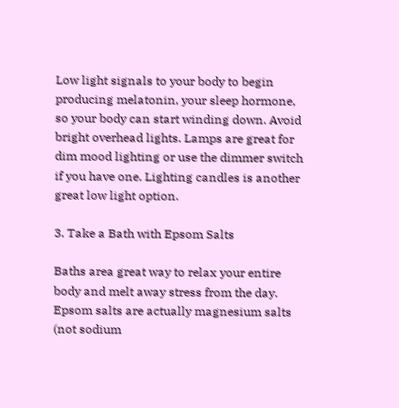Low light signals to your body to begin producing melatonin, your sleep hormone, so your body can start winding down. Avoid bright overhead lights. Lamps are great for dim mood lighting or use the dimmer switch if you have one. Lighting candles is another great low light option.

3. Take a Bath with Epsom Salts

Baths area great way to relax your entire body and melt away stress from the day. Epsom salts are actually magnesium salts (not sodium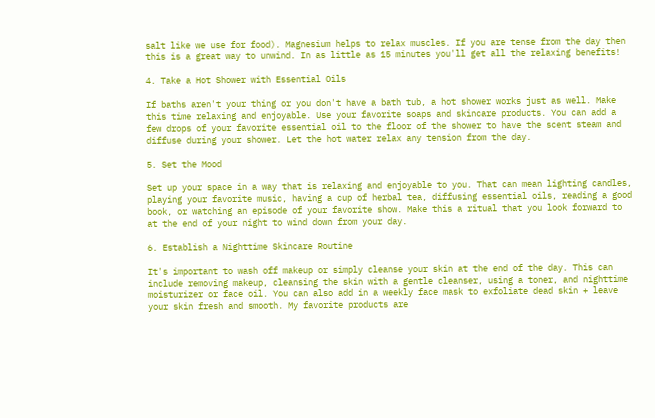salt like we use for food). Magnesium helps to relax muscles. If you are tense from the day then this is a great way to unwind. In as little as 15 minutes you'll get all the relaxing benefits!

4. Take a Hot Shower with Essential Oils

If baths aren't your thing or you don't have a bath tub, a hot shower works just as well. Make this time relaxing and enjoyable. Use your favorite soaps and skincare products. You can add a few drops of your favorite essential oil to the floor of the shower to have the scent steam and diffuse during your shower. Let the hot water relax any tension from the day.

5. Set the Mood

Set up your space in a way that is relaxing and enjoyable to you. That can mean lighting candles, playing your favorite music, having a cup of herbal tea, diffusing essential oils, reading a good book, or watching an episode of your favorite show. Make this a ritual that you look forward to at the end of your night to wind down from your day.

6. Establish a Nighttime Skincare Routine

It's important to wash off makeup or simply cleanse your skin at the end of the day. This can include removing makeup, cleansing the skin with a gentle cleanser, using a toner, and nighttime moisturizer or face oil. You can also add in a weekly face mask to exfoliate dead skin + leave your skin fresh and smooth. My favorite products are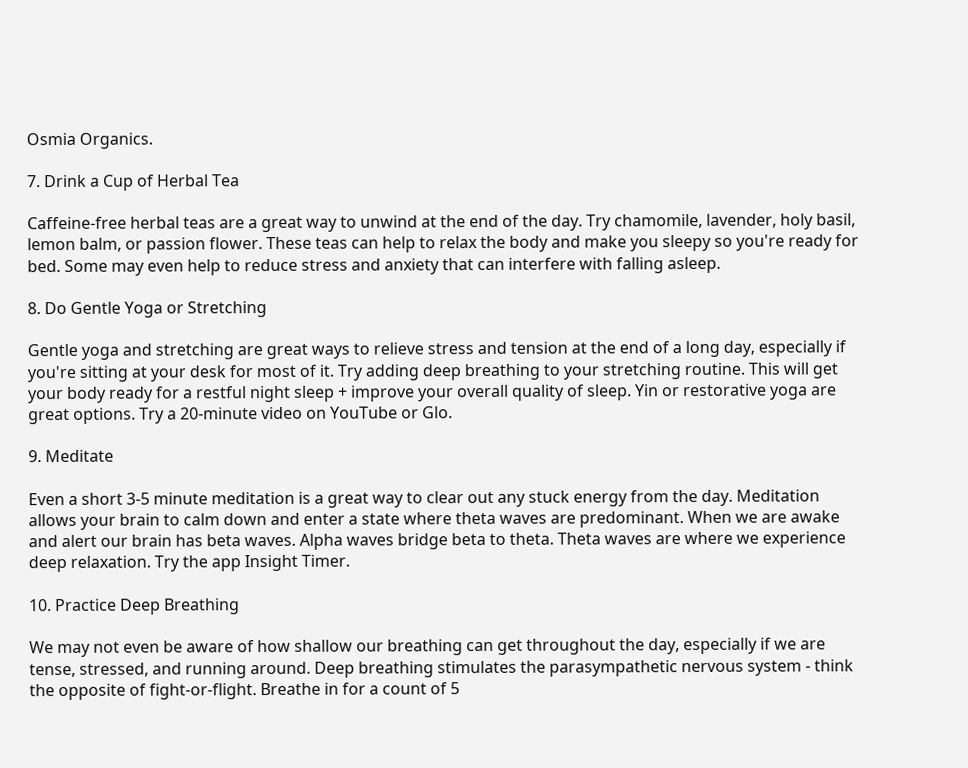Osmia Organics.

7. Drink a Cup of Herbal Tea

Caffeine-free herbal teas are a great way to unwind at the end of the day. Try chamomile, lavender, holy basil, lemon balm, or passion flower. These teas can help to relax the body and make you sleepy so you're ready for bed. Some may even help to reduce stress and anxiety that can interfere with falling asleep.

8. Do Gentle Yoga or Stretching

Gentle yoga and stretching are great ways to relieve stress and tension at the end of a long day, especially if you're sitting at your desk for most of it. Try adding deep breathing to your stretching routine. This will get your body ready for a restful night sleep + improve your overall quality of sleep. Yin or restorative yoga are great options. Try a 20-minute video on YouTube or Glo.

9. Meditate

Even a short 3-5 minute meditation is a great way to clear out any stuck energy from the day. Meditation allows your brain to calm down and enter a state where theta waves are predominant. When we are awake and alert our brain has beta waves. Alpha waves bridge beta to theta. Theta waves are where we experience deep relaxation. Try the app Insight Timer.

10. Practice Deep Breathing

We may not even be aware of how shallow our breathing can get throughout the day, especially if we are tense, stressed, and running around. Deep breathing stimulates the parasympathetic nervous system - think the opposite of fight-or-flight. Breathe in for a count of 5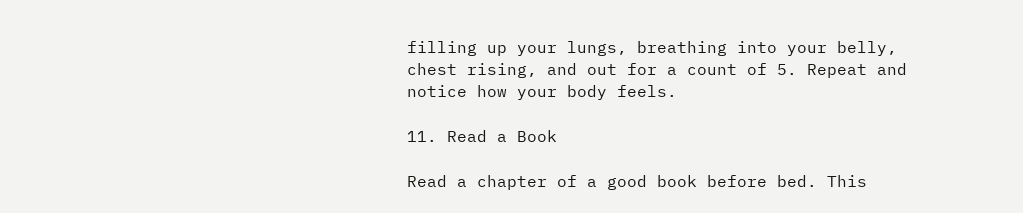filling up your lungs, breathing into your belly, chest rising, and out for a count of 5. Repeat and notice how your body feels.

11. Read a Book

Read a chapter of a good book before bed. This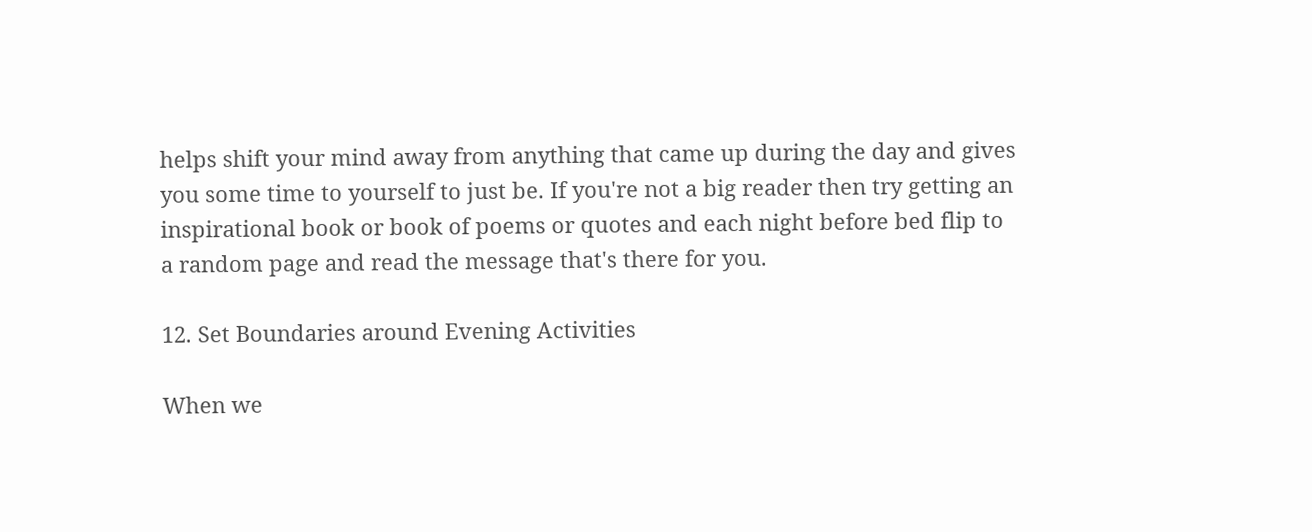helps shift your mind away from anything that came up during the day and gives you some time to yourself to just be. If you're not a big reader then try getting an inspirational book or book of poems or quotes and each night before bed flip to a random page and read the message that's there for you.

12. Set Boundaries around Evening Activities

When we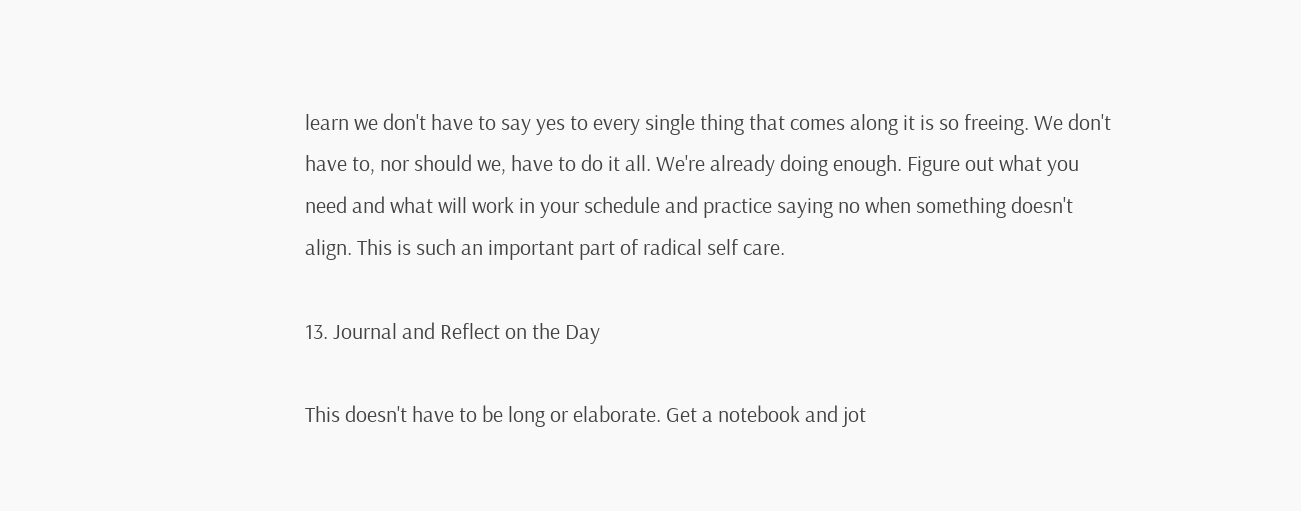learn we don't have to say yes to every single thing that comes along it is so freeing. We don't have to, nor should we, have to do it all. We're already doing enough. Figure out what you need and what will work in your schedule and practice saying no when something doesn't align. This is such an important part of radical self care.

13. Journal and Reflect on the Day

This doesn't have to be long or elaborate. Get a notebook and jot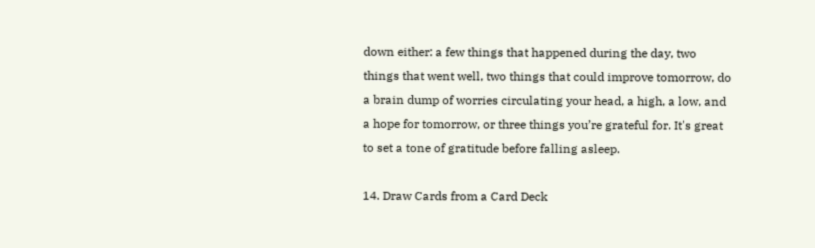down either: a few things that happened during the day, two things that went well, two things that could improve tomorrow, do a brain dump of worries circulating your head, a high, a low, and a hope for tomorrow, or three things you’re grateful for. It's great to set a tone of gratitude before falling asleep.

14. Draw Cards from a Card Deck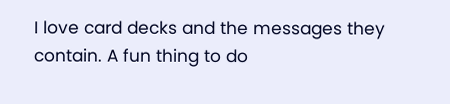I love card decks and the messages they contain. A fun thing to do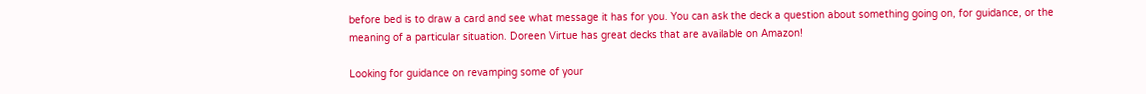before bed is to draw a card and see what message it has for you. You can ask the deck a question about something going on, for guidance, or the meaning of a particular situation. Doreen Virtue has great decks that are available on Amazon!

Looking for guidance on revamping some of your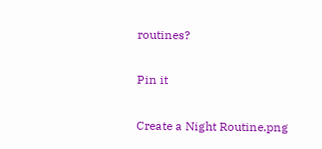routines?

Pin it

Create a Night Routine.png